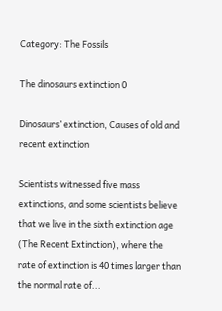Category: The Fossils

The dinosaurs extinction 0

Dinosaurs’ extinction, Causes of old and recent extinction

Scientists witnessed five mass extinctions, and some scientists believe that we live in the sixth extinction age (The Recent Extinction), where the rate of extinction is 40 times larger than the normal rate of...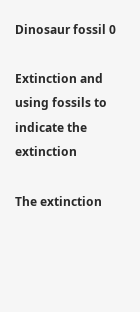Dinosaur fossil 0

Extinction and using fossils to indicate the extinction

The extinction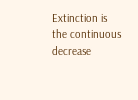Extinction is the continuous decrease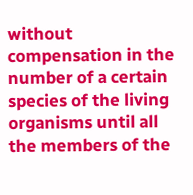without compensation in the number of a certain species of the living organisms until all the members of the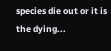species die out or it is the dying...